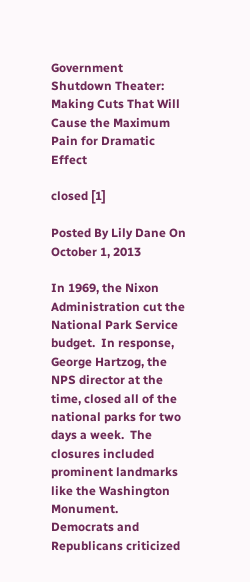Government Shutdown Theater: Making Cuts That Will Cause the Maximum Pain for Dramatic Effect

closed [1]

Posted By Lily Dane On October 1, 2013

In 1969, the Nixon Administration cut the National Park Service budget.  In response, George Hartzog, the NPS director at the time, closed all of the national parks for two days a week.  The closures included prominent landmarks like the Washington Monument.  Democrats and Republicans criticized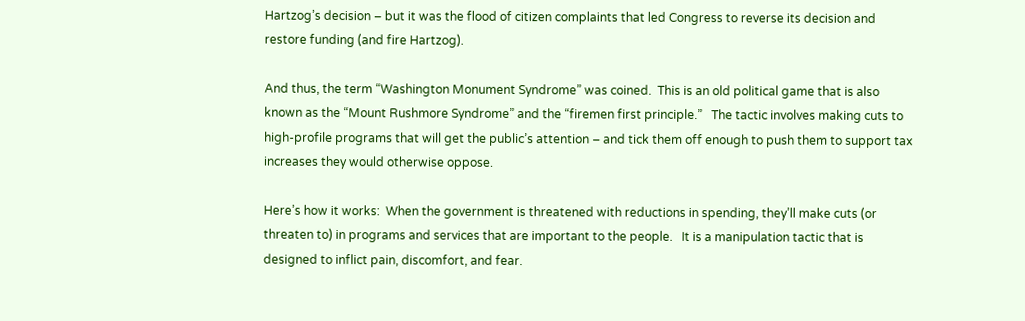Hartzog’s decision – but it was the flood of citizen complaints that led Congress to reverse its decision and restore funding (and fire Hartzog).

And thus, the term “Washington Monument Syndrome” was coined.  This is an old political game that is also known as the “Mount Rushmore Syndrome” and the “firemen first principle.”   The tactic involves making cuts to high-profile programs that will get the public’s attention – and tick them off enough to push them to support tax increases they would otherwise oppose.

Here’s how it works:  When the government is threatened with reductions in spending, they’ll make cuts (or threaten to) in programs and services that are important to the people.   It is a manipulation tactic that is designed to inflict pain, discomfort, and fear.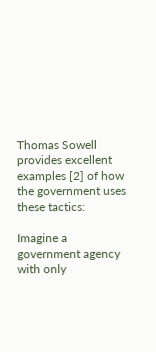Thomas Sowell provides excellent examples [2] of how the government uses these tactics:

Imagine a government agency with only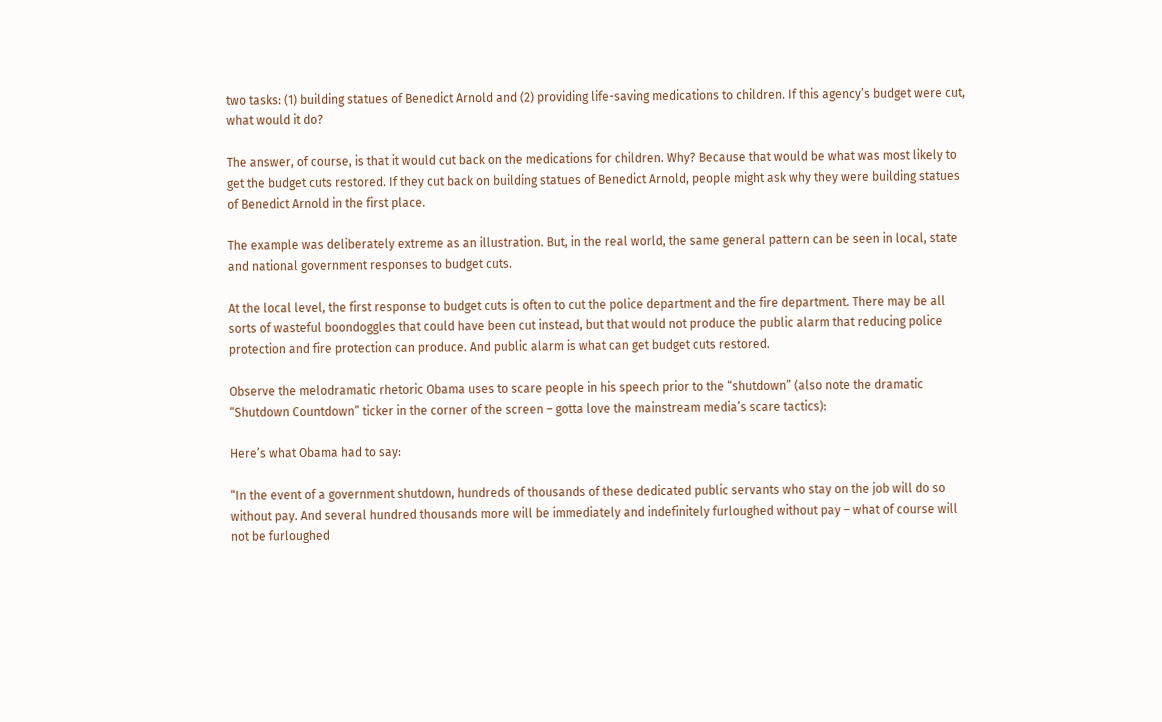two tasks: (1) building statues of Benedict Arnold and (2) providing life-saving medications to children. If this agency’s budget were cut, what would it do?

The answer, of course, is that it would cut back on the medications for children. Why? Because that would be what was most likely to get the budget cuts restored. If they cut back on building statues of Benedict Arnold, people might ask why they were building statues of Benedict Arnold in the first place.

The example was deliberately extreme as an illustration. But, in the real world, the same general pattern can be seen in local, state and national government responses to budget cuts.

At the local level, the first response to budget cuts is often to cut the police department and the fire department. There may be all sorts of wasteful boondoggles that could have been cut instead, but that would not produce the public alarm that reducing police protection and fire protection can produce. And public alarm is what can get budget cuts restored.

Observe the melodramatic rhetoric Obama uses to scare people in his speech prior to the “shutdown” (also note the dramatic “Shutdown Countdown” ticker in the corner of the screen – gotta love the mainstream media’s scare tactics):

Here’s what Obama had to say:

“In the event of a government shutdown, hundreds of thousands of these dedicated public servants who stay on the job will do so without pay. And several hundred thousands more will be immediately and indefinitely furloughed without pay – what of course will not be furloughed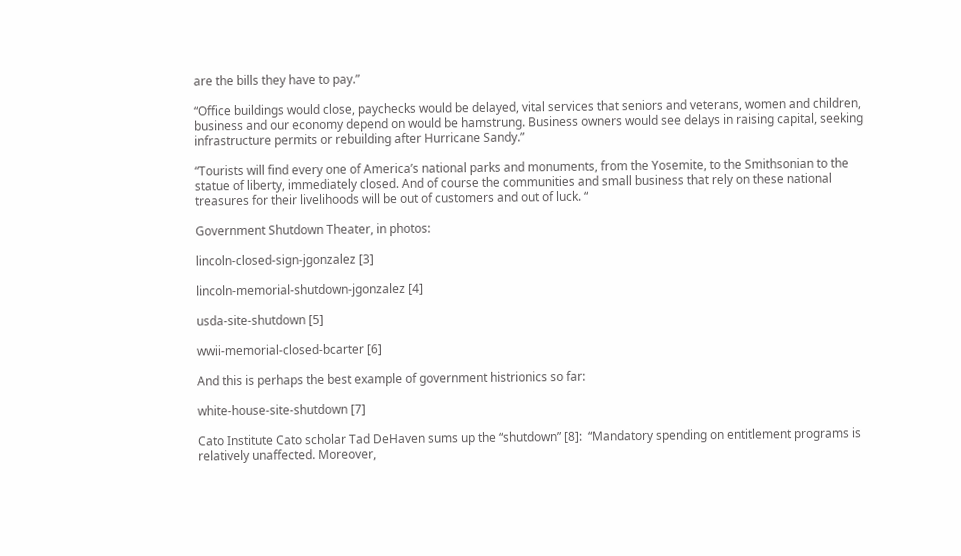are the bills they have to pay.”

“Office buildings would close, paychecks would be delayed, vital services that seniors and veterans, women and children, business and our economy depend on would be hamstrung. Business owners would see delays in raising capital, seeking infrastructure permits or rebuilding after Hurricane Sandy.”

“Tourists will find every one of America’s national parks and monuments, from the Yosemite, to the Smithsonian to the statue of liberty, immediately closed. And of course the communities and small business that rely on these national treasures for their livelihoods will be out of customers and out of luck. “

Government Shutdown Theater, in photos:

lincoln-closed-sign-jgonzalez [3]

lincoln-memorial-shutdown-jgonzalez [4]

usda-site-shutdown [5]

wwii-memorial-closed-bcarter [6]

And this is perhaps the best example of government histrionics so far:

white-house-site-shutdown [7]

Cato Institute Cato scholar Tad DeHaven sums up the “shutdown” [8]:  “Mandatory spending on entitlement programs is relatively unaffected. Moreover,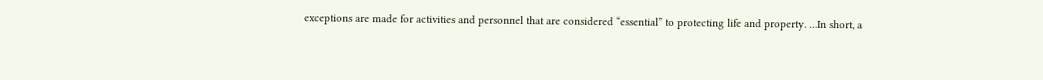exceptions are made for activities and personnel that are considered “essential” to protecting life and property. …In short, a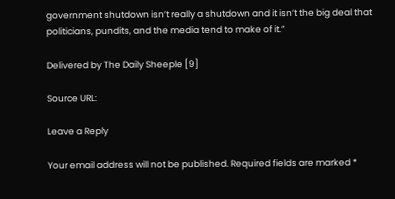government shutdown isn’t really a shutdown and it isn’t the big deal that politicians, pundits, and the media tend to make of it.”

Delivered by The Daily Sheeple [9]

Source URL:

Leave a Reply

Your email address will not be published. Required fields are marked *